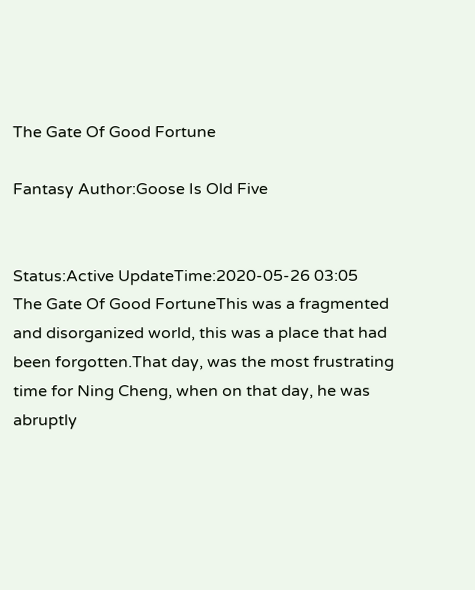The Gate Of Good Fortune

Fantasy Author:Goose Is Old Five


Status:Active UpdateTime:2020-05-26 03:05
The Gate Of Good FortuneThis was a fragmented and disorganized world, this was a place that had been forgotten.That day, was the most frustrating time for Ning Cheng, when on that day, he was abruptly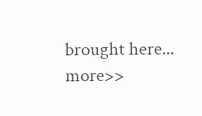brought here... more>>